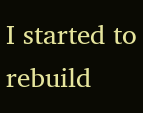I started to rebuild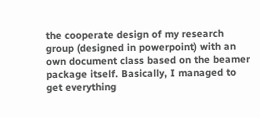the cooperate design of my research group (designed in powerpoint) with an own document class based on the beamer package itself. Basically, I managed to get everything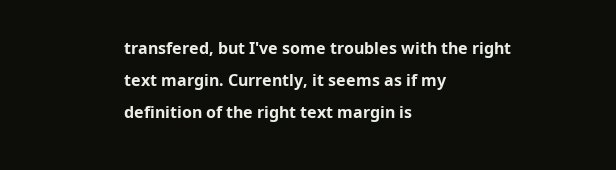transfered, but I've some troubles with the right text margin. Currently, it seems as if my definition of the right text margin is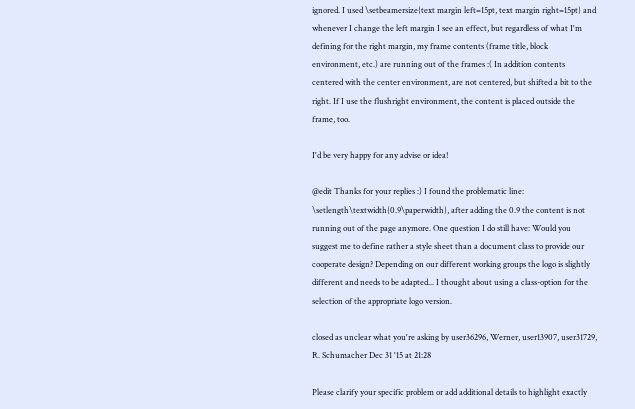ignored. I used \setbeamersize{text margin left=15pt, text margin right=15pt} and whenever I change the left margin I see an effect, but regardless of what I'm defining for the right margin, my frame contents (frame title, block environment, etc.) are running out of the frames :( In addition contents centered with the center environment, are not centered, but shifted a bit to the right. If I use the flushright environment, the content is placed outside the frame, too.

I'd be very happy for any advise or idea!

@edit Thanks for your replies :) I found the problematic line: \setlength\textwidth{0.9\paperwidth}, after adding the 0.9 the content is not running out of the page anymore. One question I do still have: Would you suggest me to define rather a style sheet than a document class to provide our cooperate design? Depending on our different working groups the logo is slightly different and needs to be adapted... I thought about using a class-option for the selection of the appropriate logo version.

closed as unclear what you're asking by user36296, Werner, user13907, user31729, R. Schumacher Dec 31 '15 at 21:28

Please clarify your specific problem or add additional details to highlight exactly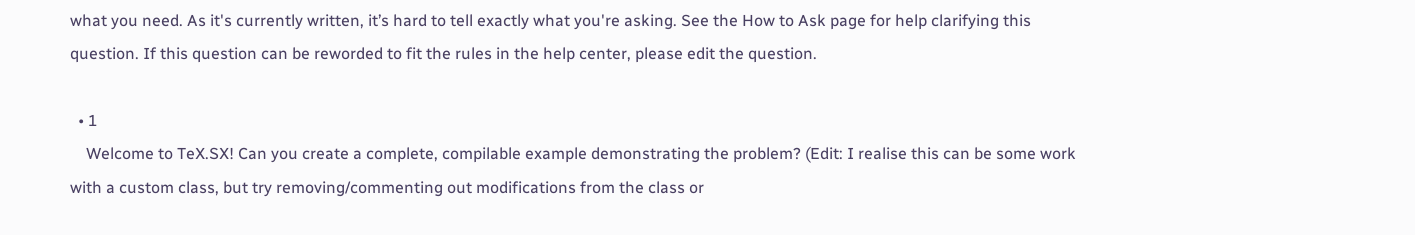what you need. As it's currently written, it’s hard to tell exactly what you're asking. See the How to Ask page for help clarifying this question. If this question can be reworded to fit the rules in the help center, please edit the question.

  • 1
    Welcome to TeX.SX! Can you create a complete, compilable example demonstrating the problem? (Edit: I realise this can be some work with a custom class, but try removing/commenting out modifications from the class or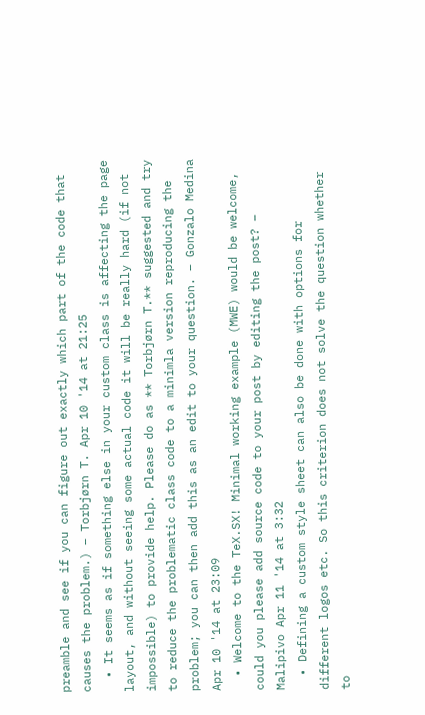preamble and see if you can figure out exactly which part of the code that causes the problem.) – Torbjørn T. Apr 10 '14 at 21:25
  • It seems as if something else in your custom class is affecting the page layout, and without seeing some actual code it will be really hard (if not impossible) to provide help. Please do as ** Torbjørn T.** suggested and try to reduce the problematic class code to a minimla version reproducing the problem; you can then add this as an edit to your question. – Gonzalo Medina Apr 10 '14 at 23:09
  • Welcome to the TeX.SX! Minimal working example (MWE) would be welcome, could you please add source code to your post by editing the post? – Malipivo Apr 11 '14 at 3:32
  • Defining a custom style sheet can also be done with options for different logos etc. So this criterion does not solve the question whether to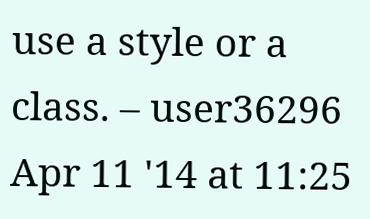use a style or a class. – user36296 Apr 11 '14 at 11:25